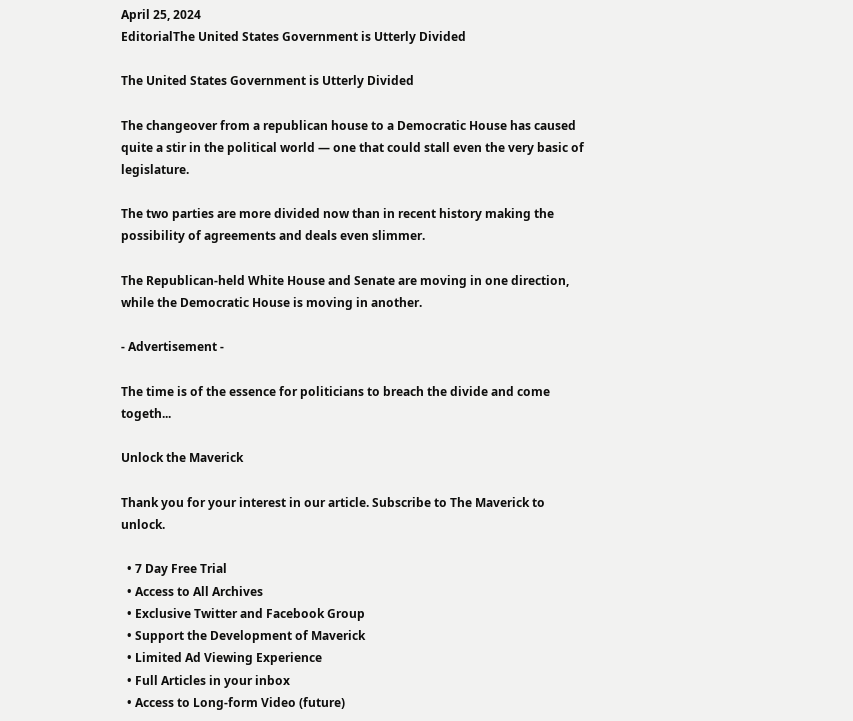April 25, 2024
EditorialThe United States Government is Utterly Divided

The United States Government is Utterly Divided

The changeover from a republican house to a Democratic House has caused quite a stir in the political world — one that could stall even the very basic of legislature.

The two parties are more divided now than in recent history making the possibility of agreements and deals even slimmer.

The Republican-held White House and Senate are moving in one direction, while the Democratic House is moving in another.

- Advertisement -

The time is of the essence for politicians to breach the divide and come togeth...

Unlock the Maverick

Thank you for your interest in our article. Subscribe to The Maverick to unlock.

  • 7 Day Free Trial
  • Access to All Archives
  • Exclusive Twitter and Facebook Group
  • Support the Development of Maverick
  • Limited Ad Viewing Experience
  • Full Articles in your inbox
  • Access to Long-form Video (future)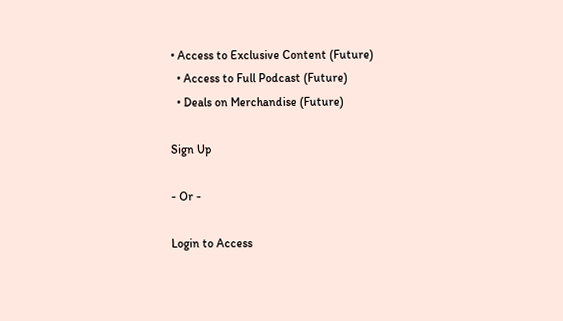• Access to Exclusive Content (Future)
  • Access to Full Podcast (Future)
  • Deals on Merchandise (Future)

Sign Up

- Or -

Login to Access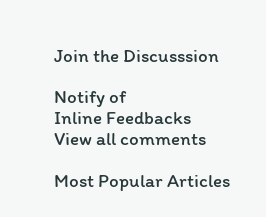Join the Discusssion

Notify of
Inline Feedbacks
View all comments

Most Popular Articles